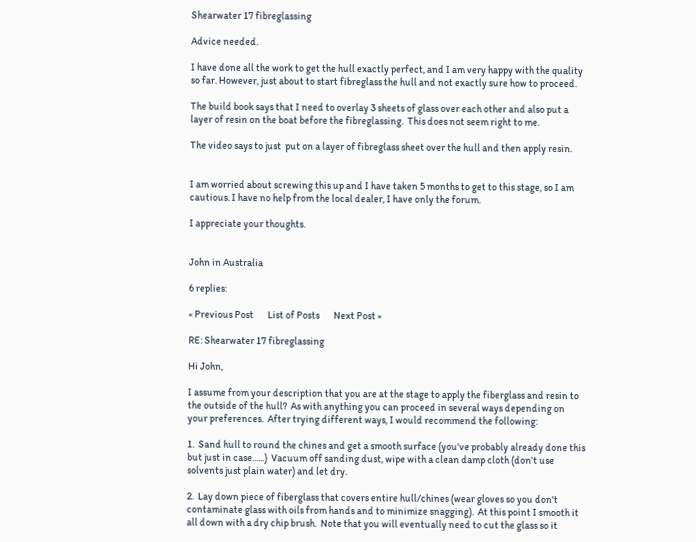Shearwater 17 fibreglassing

Advice needed.

I have done all the work to get the hull exactly perfect, and I am very happy with the quality so far. However, just about to start fibreglass the hull and not exactly sure how to proceed.

The build book says that I need to overlay 3 sheets of glass over each other and also put a layer of resin on the boat before the fibreglassing.  This does not seem right to me.

The video says to just  put on a layer of fibreglass sheet over the hull and then apply resin.


I am worried about screwing this up and I have taken 5 months to get to this stage, so I am cautious. I have no help from the local dealer, I have only the forum.

I appreciate your thoughts.


John in Australia

6 replies:

« Previous Post       List of Posts       Next Post »

RE: Shearwater 17 fibreglassing

Hi John,

I assume from your description that you are at the stage to apply the fiberglass and resin to the outside of the hull?  As with anything you can proceed in several ways depending on your preferences.  After trying different ways, I would recommend the following:

1.  Sand hull to round the chines and get a smooth surface (you've probably already done this but just in case......)  Vacuum off sanding dust, wipe with a clean damp cloth (don't use solvents just plain water) and let dry.

2.  Lay down piece of fiberglass that covers entire hull/chines (wear gloves so you don't contaminate glass with oils from hands and to minimize snagging).  At this point I smooth it all down with a dry chip brush.  Note that you will eventually need to cut the glass so it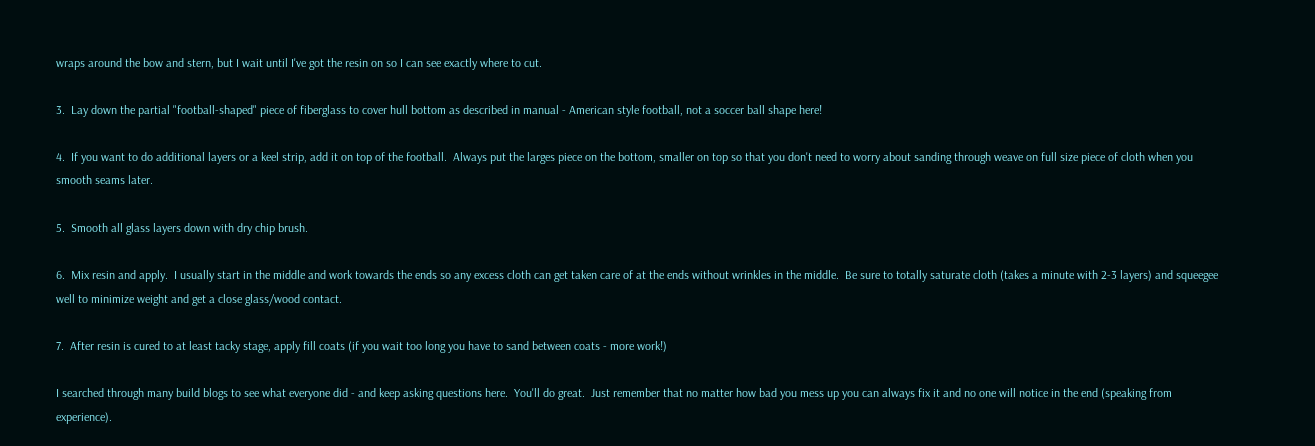wraps around the bow and stern, but I wait until I've got the resin on so I can see exactly where to cut.

3.  Lay down the partial "football-shaped" piece of fiberglass to cover hull bottom as described in manual - American style football, not a soccer ball shape here!

4.  If you want to do additional layers or a keel strip, add it on top of the football.  Always put the larges piece on the bottom, smaller on top so that you don't need to worry about sanding through weave on full size piece of cloth when you smooth seams later.

5.  Smooth all glass layers down with dry chip brush.

6.  Mix resin and apply.  I usually start in the middle and work towards the ends so any excess cloth can get taken care of at the ends without wrinkles in the middle.  Be sure to totally saturate cloth (takes a minute with 2-3 layers) and squeegee well to minimize weight and get a close glass/wood contact.

7.  After resin is cured to at least tacky stage, apply fill coats (if you wait too long you have to sand between coats - more work!)

I searched through many build blogs to see what everyone did - and keep asking questions here.  You'll do great.  Just remember that no matter how bad you mess up you can always fix it and no one will notice in the end (speaking from experience).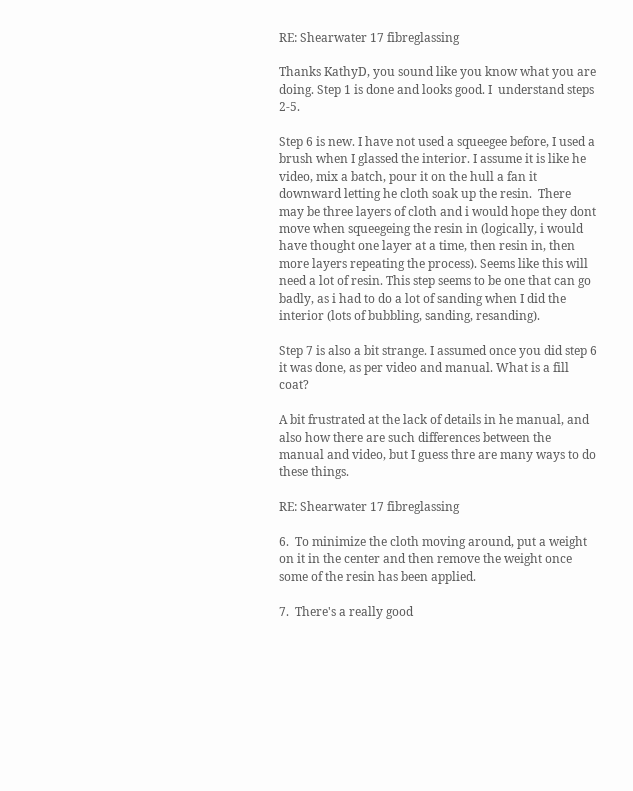RE: Shearwater 17 fibreglassing

Thanks KathyD, you sound like you know what you are doing. Step 1 is done and looks good. I  understand steps 2-5.

Step 6 is new. I have not used a squeegee before, I used a brush when I glassed the interior. I assume it is like he video, mix a batch, pour it on the hull a fan it downward letting he cloth soak up the resin.  There may be three layers of cloth and i would hope they dont move when squeegeing the resin in (logically, i would have thought one layer at a time, then resin in, then more layers repeating the process). Seems like this will need a lot of resin. This step seems to be one that can go badly, as i had to do a lot of sanding when I did the interior (lots of bubbling, sanding, resanding).

Step 7 is also a bit strange. I assumed once you did step 6 it was done, as per video and manual. What is a fill coat?

A bit frustrated at the lack of details in he manual, and also how there are such differences between the manual and video, but I guess thre are many ways to do these things.

RE: Shearwater 17 fibreglassing

6.  To minimize the cloth moving around, put a weight on it in the center and then remove the weight once some of the resin has been applied.

7.  There's a really good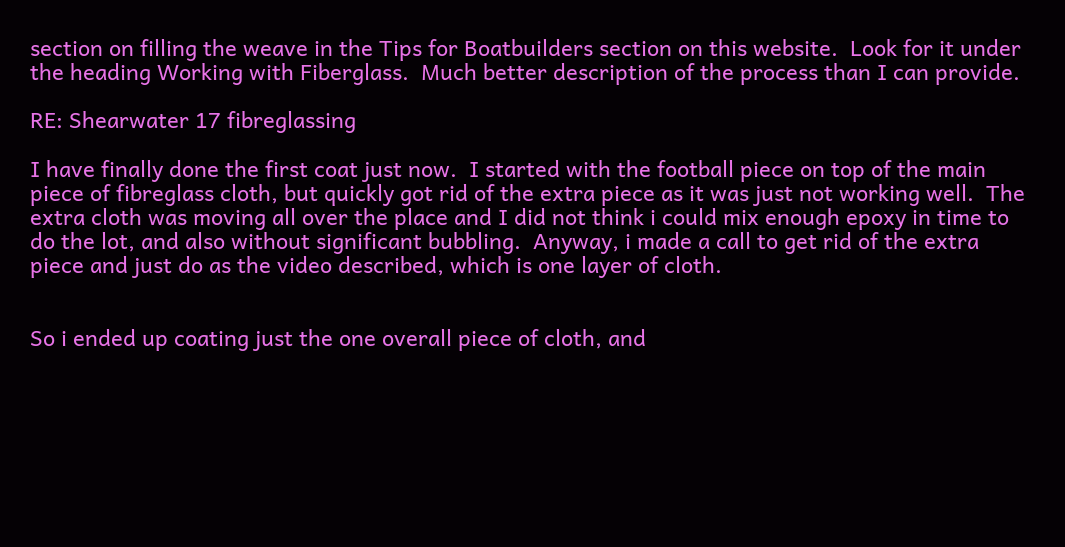section on filling the weave in the Tips for Boatbuilders section on this website.  Look for it under the heading Working with Fiberglass.  Much better description of the process than I can provide.

RE: Shearwater 17 fibreglassing

I have finally done the first coat just now.  I started with the football piece on top of the main piece of fibreglass cloth, but quickly got rid of the extra piece as it was just not working well.  The extra cloth was moving all over the place and I did not think i could mix enough epoxy in time to do the lot, and also without significant bubbling.  Anyway, i made a call to get rid of the extra piece and just do as the video described, which is one layer of cloth.


So i ended up coating just the one overall piece of cloth, and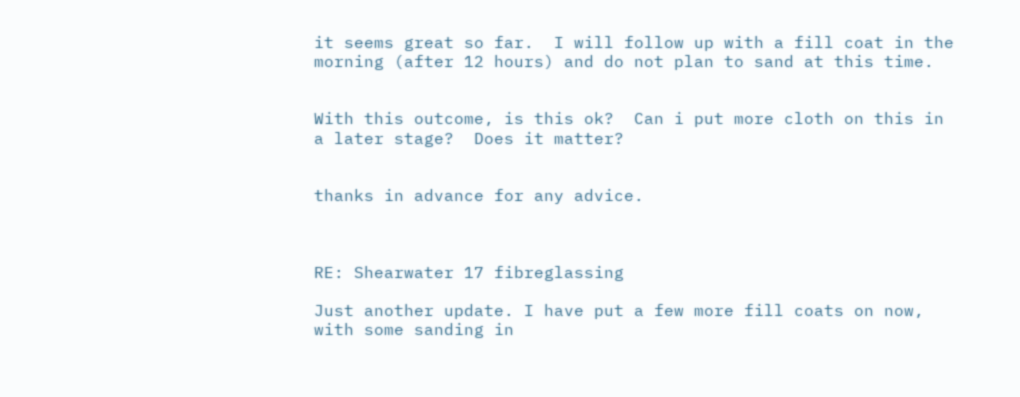it seems great so far.  I will follow up with a fill coat in the morning (after 12 hours) and do not plan to sand at this time.


With this outcome, is this ok?  Can i put more cloth on this in a later stage?  Does it matter?


thanks in advance for any advice.



RE: Shearwater 17 fibreglassing

Just another update. I have put a few more fill coats on now, with some sanding in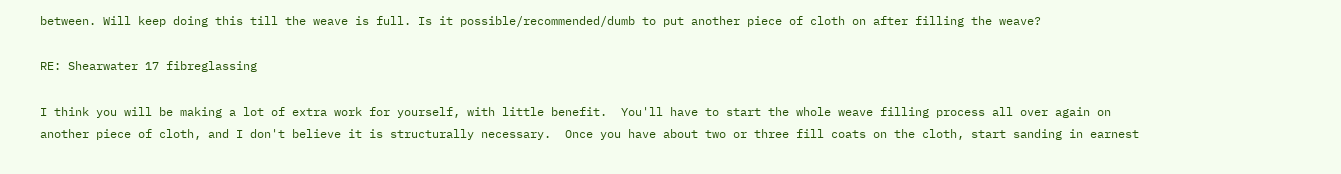between. Will keep doing this till the weave is full. Is it possible/recommended/dumb to put another piece of cloth on after filling the weave?

RE: Shearwater 17 fibreglassing

I think you will be making a lot of extra work for yourself, with little benefit.  You'll have to start the whole weave filling process all over again on another piece of cloth, and I don't believe it is structurally necessary.  Once you have about two or three fill coats on the cloth, start sanding in earnest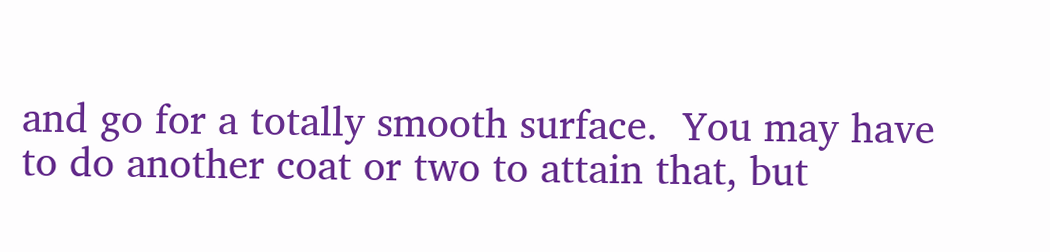and go for a totally smooth surface.  You may have to do another coat or two to attain that, but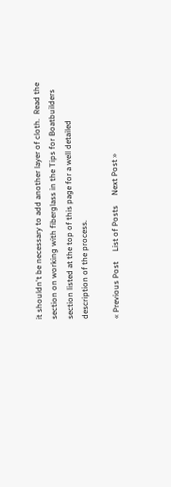it shouldn't be necessary to add another layer of cloth.  Read the section on working with fiberglass in the Tips for Boatbuilders section listed at the top of this page for a well detailed description of the process.

« Previous Post     List of Posts     Next Post »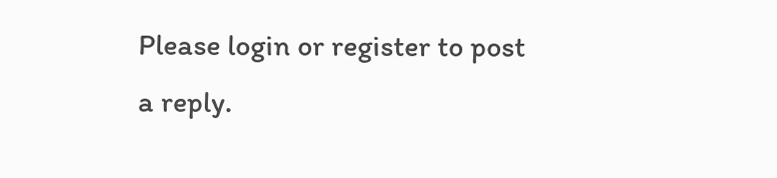Please login or register to post a reply.